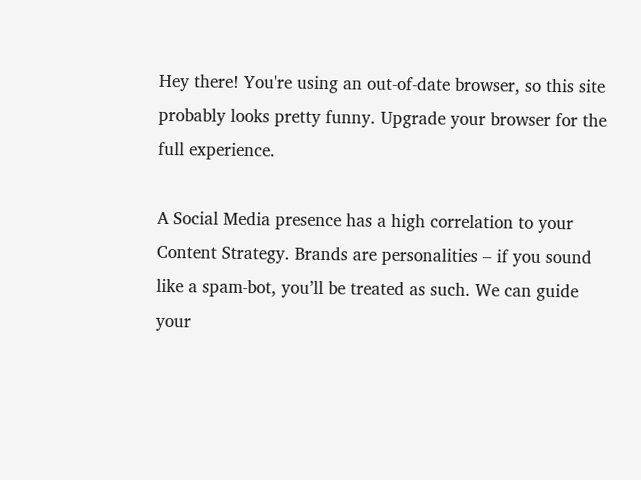Hey there! You're using an out-of-date browser, so this site probably looks pretty funny. Upgrade your browser for the full experience.

A Social Media presence has a high correlation to your Content Strategy. Brands are personalities – if you sound like a spam-bot, you’ll be treated as such. We can guide your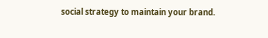social strategy to maintain your brand.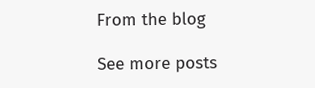From the blog

See more posts